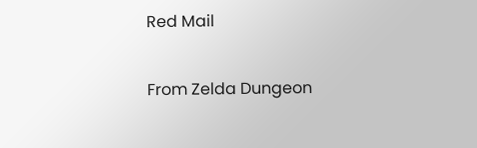Red Mail

From Zelda Dungeon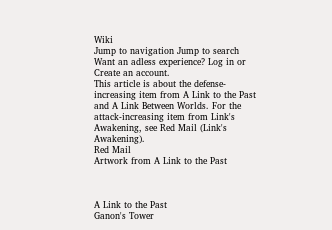Wiki
Jump to navigation Jump to search
Want an adless experience? Log in or Create an account.
This article is about the defense-increasing item from A Link to the Past and A Link Between Worlds. For the attack-increasing item from Link's Awakening, see Red Mail (Link's Awakening).
Red Mail
Artwork from A Link to the Past



A Link to the Past
Ganon's Tower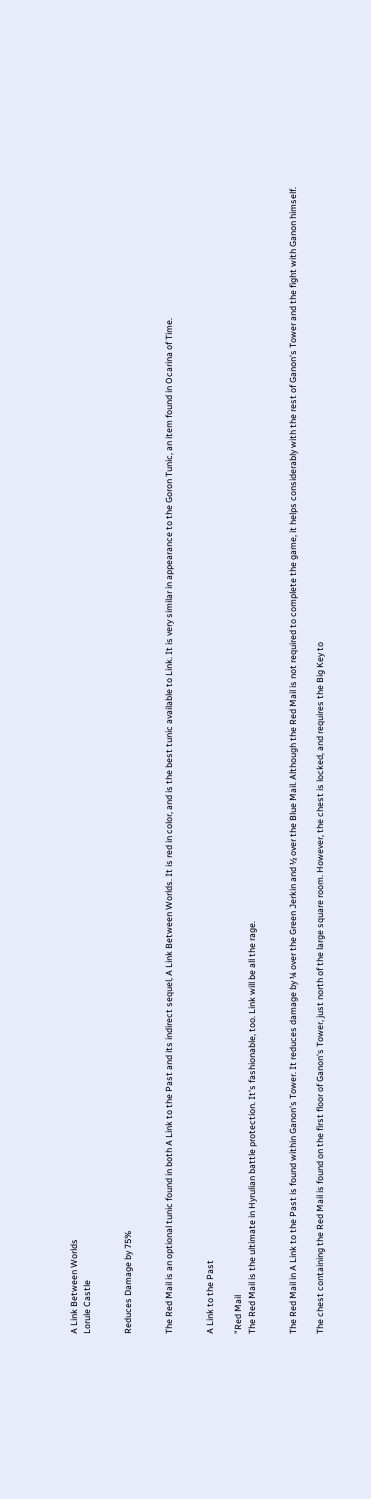A Link Between Worlds
Lorule Castle


Reduces Damage by 75%


The Red Mail is an optional tunic found in both A Link to the Past and its indirect sequel, A Link Between Worlds. It is red in color, and is the best tunic available to Link. It is very similar in appearance to the Goron Tunic, an item found in Ocarina of Time.


A Link to the Past

"Red Mail
The Red Mail is the ultimate in Hyrulian battle protection. It's fashionable, too. Link will be all the rage.


The Red Mail in A Link to the Past is found within Ganon's Tower. It reduces damage by ¼ over the Green Jerkin and ½ over the Blue Mail. Although the Red Mail is not required to complete the game, it helps considerably with the rest of Ganon's Tower and the fight with Ganon himself.

The chest containing the Red Mail is found on the first floor of Ganon's Tower, just north of the large square room. However, the chest is locked, and requires the Big Key to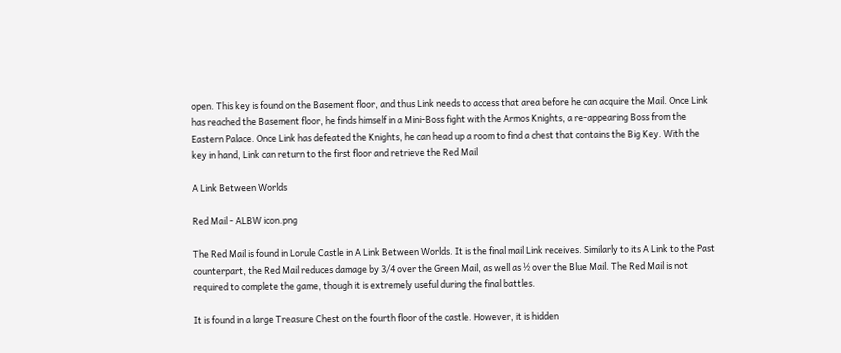open. This key is found on the Basement floor, and thus Link needs to access that area before he can acquire the Mail. Once Link has reached the Basement floor, he finds himself in a Mini-Boss fight with the Armos Knights, a re-appearing Boss from the Eastern Palace. Once Link has defeated the Knights, he can head up a room to find a chest that contains the Big Key. With the key in hand, Link can return to the first floor and retrieve the Red Mail

A Link Between Worlds

Red Mail - ALBW icon.png

The Red Mail is found in Lorule Castle in A Link Between Worlds. It is the final mail Link receives. Similarly to its A Link to the Past counterpart, the Red Mail reduces damage by 3/4 over the Green Mail, as well as ½ over the Blue Mail. The Red Mail is not required to complete the game, though it is extremely useful during the final battles.

It is found in a large Treasure Chest on the fourth floor of the castle. However, it is hidden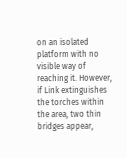on an isolated platform with no visible way of reaching it. However, if Link extinguishes the torches within the area, two thin bridges appear,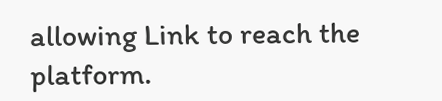allowing Link to reach the platform.